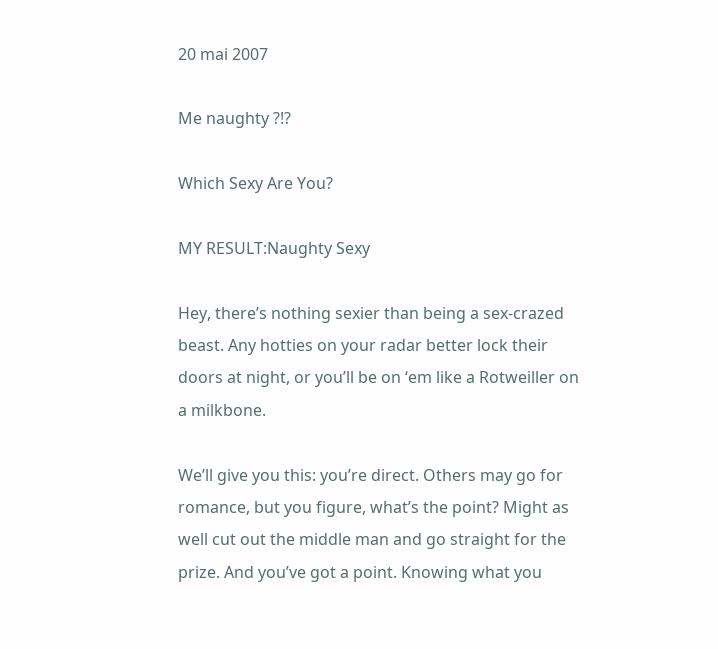20 mai 2007

Me naughty ?!?

Which Sexy Are You?

MY RESULT:Naughty Sexy

Hey, there’s nothing sexier than being a sex-crazed beast. Any hotties on your radar better lock their doors at night, or you’ll be on ‘em like a Rotweiller on a milkbone.

We’ll give you this: you’re direct. Others may go for romance, but you figure, what’s the point? Might as well cut out the middle man and go straight for the prize. And you’ve got a point. Knowing what you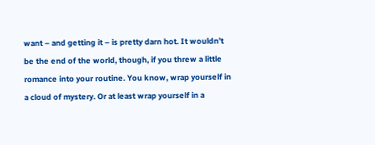want – and getting it – is pretty darn hot. It wouldn’t be the end of the world, though, if you threw a little romance into your routine. You know, wrap yourself in a cloud of mystery. Or at least wrap yourself in a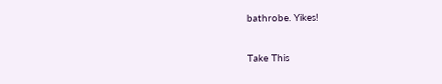bathrobe. Yikes!

Take This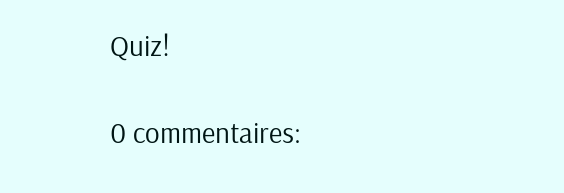Quiz!

0 commentaires: